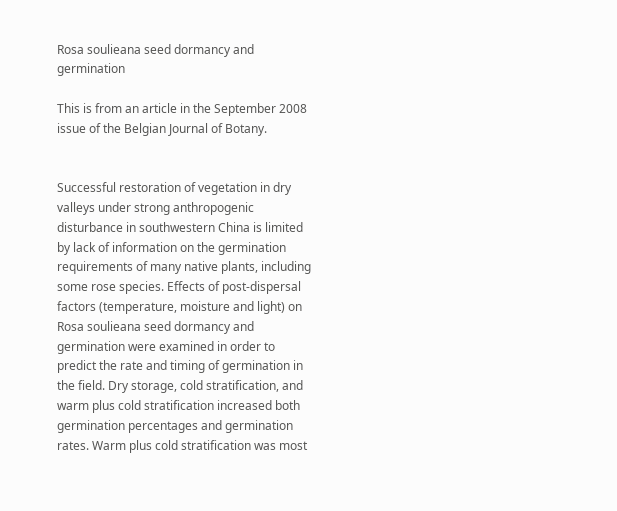Rosa soulieana seed dormancy and germination

This is from an article in the September 2008 issue of the Belgian Journal of Botany.


Successful restoration of vegetation in dry valleys under strong anthropogenic disturbance in southwestern China is limited by lack of information on the germination requirements of many native plants, including some rose species. Effects of post-dispersal factors (temperature, moisture and light) on Rosa soulieana seed dormancy and germination were examined in order to predict the rate and timing of germination in the field. Dry storage, cold stratification, and warm plus cold stratification increased both germination percentages and germination rates. Warm plus cold stratification was most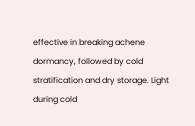effective in breaking achene dormancy, followed by cold stratification and dry storage. Light during cold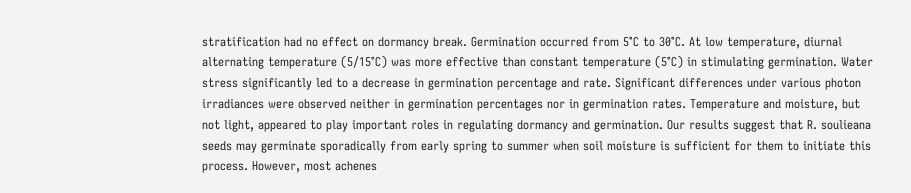stratification had no effect on dormancy break. Germination occurred from 5°C to 30°C. At low temperature, diurnal alternating temperature (5/15°C) was more effective than constant temperature (5°C) in stimulating germination. Water stress significantly led to a decrease in germination percentage and rate. Significant differences under various photon irradiances were observed neither in germination percentages nor in germination rates. Temperature and moisture, but not light, appeared to play important roles in regulating dormancy and germination. Our results suggest that R. soulieana seeds may germinate sporadically from early spring to summer when soil moisture is sufficient for them to initiate this process. However, most achenes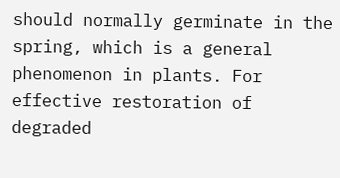should normally germinate in the spring, which is a general phenomenon in plants. For effective restoration of degraded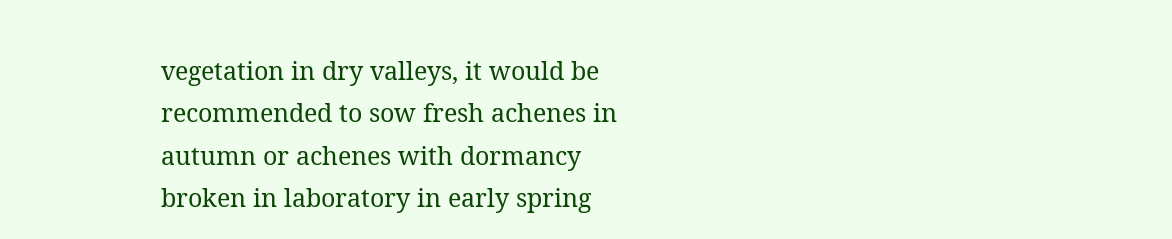vegetation in dry valleys, it would be recommended to sow fresh achenes in autumn or achenes with dormancy broken in laboratory in early spring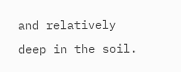and relatively deep in the soil.